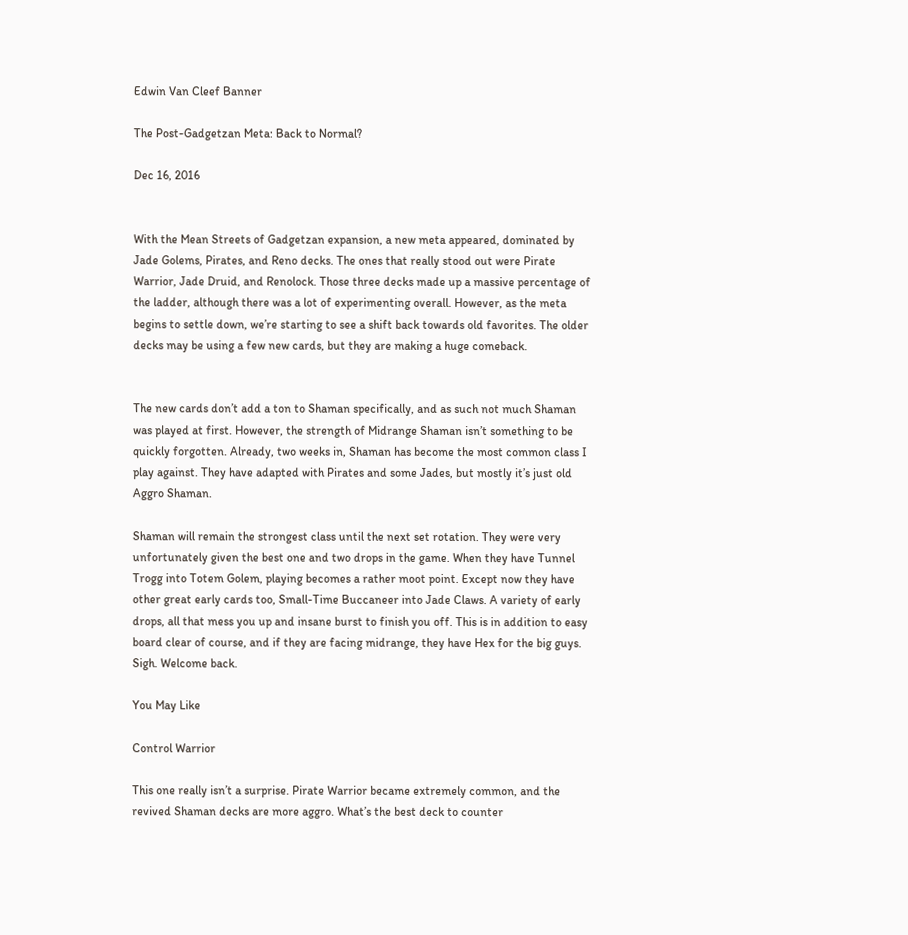Edwin Van Cleef Banner

The Post-Gadgetzan Meta: Back to Normal?

Dec 16, 2016


With the Mean Streets of Gadgetzan expansion, a new meta appeared, dominated by Jade Golems, Pirates, and Reno decks. The ones that really stood out were Pirate Warrior, Jade Druid, and Renolock. Those three decks made up a massive percentage of the ladder, although there was a lot of experimenting overall. However, as the meta begins to settle down, we’re starting to see a shift back towards old favorites. The older decks may be using a few new cards, but they are making a huge comeback.


The new cards don’t add a ton to Shaman specifically, and as such not much Shaman was played at first. However, the strength of Midrange Shaman isn’t something to be quickly forgotten. Already, two weeks in, Shaman has become the most common class I play against. They have adapted with Pirates and some Jades, but mostly it’s just old Aggro Shaman.

Shaman will remain the strongest class until the next set rotation. They were very unfortunately given the best one and two drops in the game. When they have Tunnel Trogg into Totem Golem, playing becomes a rather moot point. Except now they have other great early cards too, Small-Time Buccaneer into Jade Claws. A variety of early drops, all that mess you up and insane burst to finish you off. This is in addition to easy board clear of course, and if they are facing midrange, they have Hex for the big guys. Sigh. Welcome back.

You May Like

Control Warrior

This one really isn’t a surprise. Pirate Warrior became extremely common, and the revived Shaman decks are more aggro. What’s the best deck to counter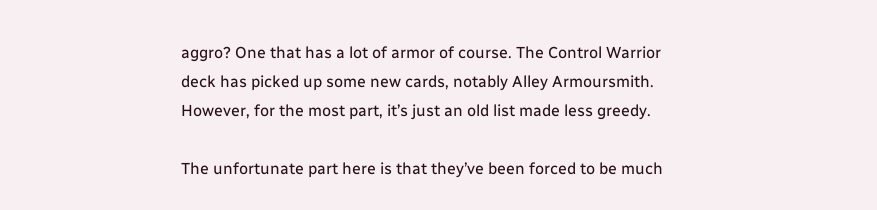aggro? One that has a lot of armor of course. The Control Warrior deck has picked up some new cards, notably Alley Armoursmith. However, for the most part, it’s just an old list made less greedy.

The unfortunate part here is that they’ve been forced to be much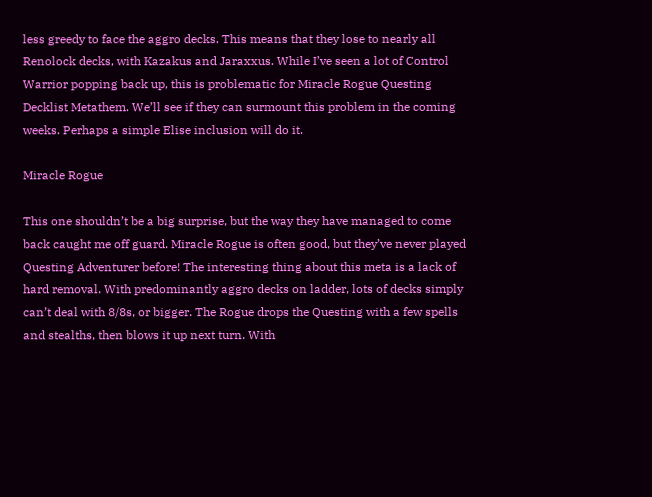less greedy to face the aggro decks. This means that they lose to nearly all Renolock decks, with Kazakus and Jaraxxus. While I’ve seen a lot of Control Warrior popping back up, this is problematic for Miracle Rogue Questing Decklist Metathem. We’ll see if they can surmount this problem in the coming weeks. Perhaps a simple Elise inclusion will do it.

Miracle Rogue

This one shouldn’t be a big surprise, but the way they have managed to come back caught me off guard. Miracle Rogue is often good, but they’ve never played Questing Adventurer before! The interesting thing about this meta is a lack of hard removal. With predominantly aggro decks on ladder, lots of decks simply can’t deal with 8/8s, or bigger. The Rogue drops the Questing with a few spells and stealths, then blows it up next turn. With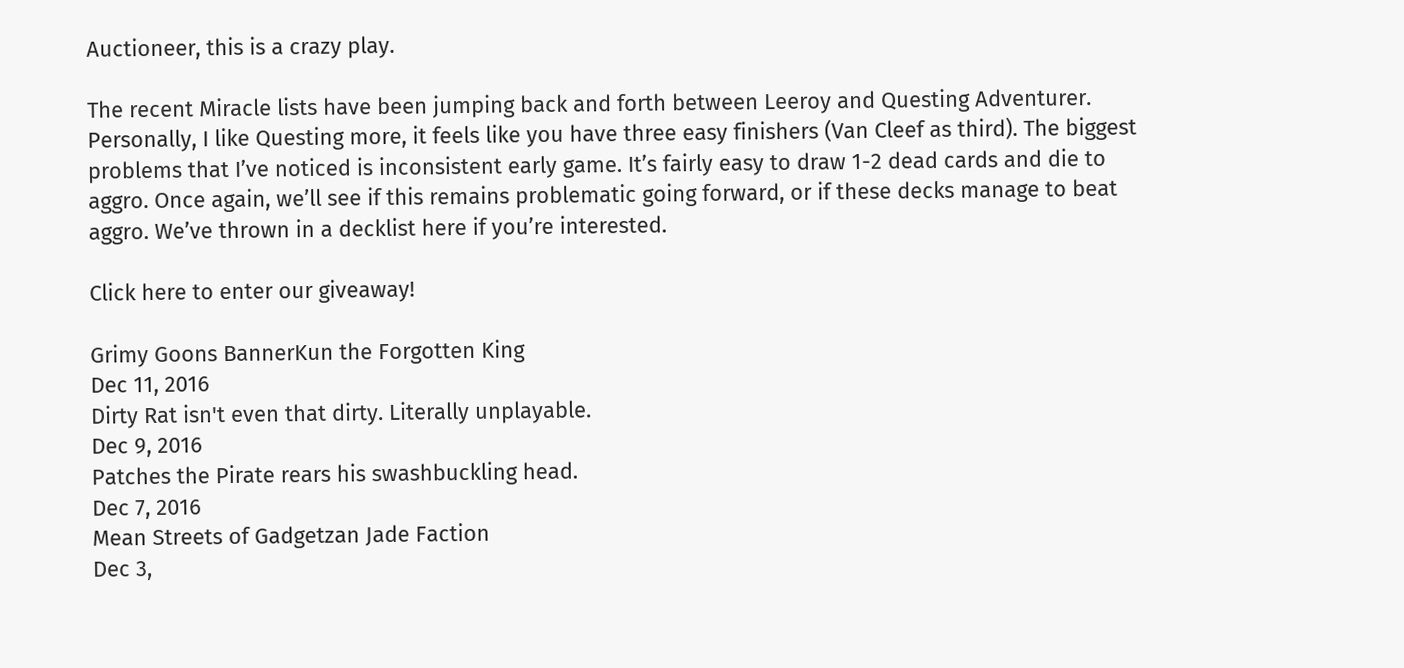Auctioneer, this is a crazy play.

The recent Miracle lists have been jumping back and forth between Leeroy and Questing Adventurer. Personally, I like Questing more, it feels like you have three easy finishers (Van Cleef as third). The biggest problems that I’ve noticed is inconsistent early game. It’s fairly easy to draw 1-2 dead cards and die to aggro. Once again, we’ll see if this remains problematic going forward, or if these decks manage to beat aggro. We’ve thrown in a decklist here if you’re interested.

Click here to enter our giveaway!

Grimy Goons BannerKun the Forgotten King
Dec 11, 2016
Dirty Rat isn't even that dirty. Literally unplayable.
Dec 9, 2016
Patches the Pirate rears his swashbuckling head.
Dec 7, 2016
Mean Streets of Gadgetzan Jade Faction
Dec 3,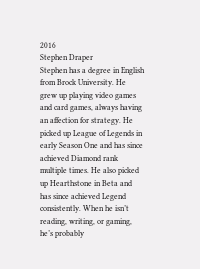2016
Stephen Draper
Stephen has a degree in English from Brock University. He grew up playing video games and card games, always having an affection for strategy. He picked up League of Legends in early Season One and has since achieved Diamond rank multiple times. He also picked up Hearthstone in Beta and has since achieved Legend consistently. When he isn’t reading, writing, or gaming, he’s probably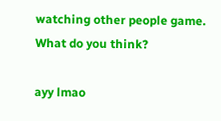watching other people game.
What do you think?

ayy lmao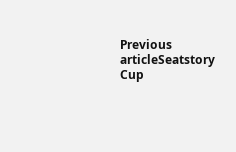Previous articleSeatstory Cup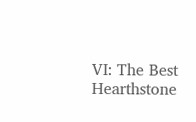VI: The Best Hearthstone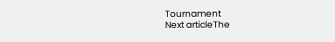Tournament
Next articleThe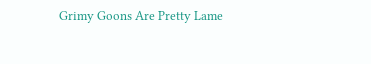Grimy Goons Are Pretty Lame